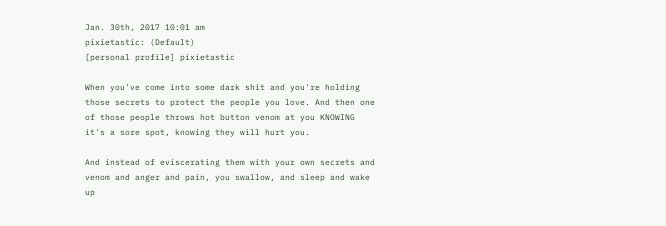Jan. 30th, 2017 10:01 am
pixietastic: (Default)
[personal profile] pixietastic

When you've come into some dark shit and you're holding those secrets to protect the people you love. And then one of those people throws hot button venom at you KNOWING it's a sore spot, knowing they will hurt you.

And instead of eviscerating them with your own secrets and venom and anger and pain, you swallow, and sleep and wake up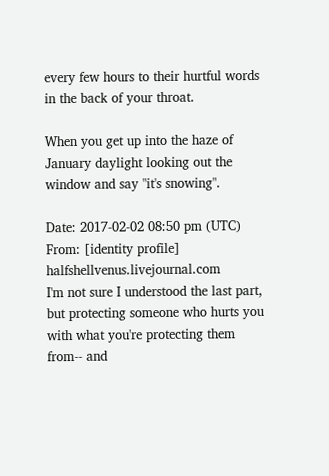every few hours to their hurtful words in the back of your throat.

When you get up into the haze of January daylight looking out the window and say "it's snowing".

Date: 2017-02-02 08:50 pm (UTC)
From: [identity profile] halfshellvenus.livejournal.com
I'm not sure I understood the last part, but protecting someone who hurts you with what you're protecting them from-- and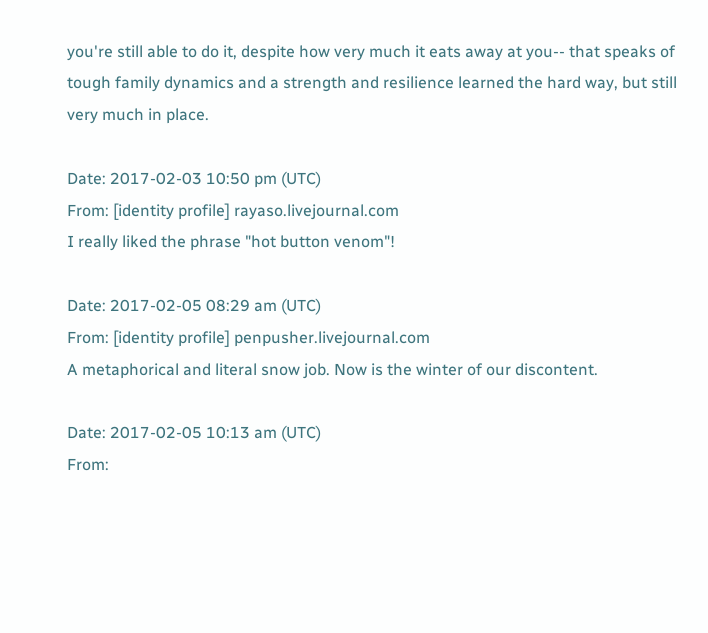you're still able to do it, despite how very much it eats away at you-- that speaks of tough family dynamics and a strength and resilience learned the hard way, but still very much in place.

Date: 2017-02-03 10:50 pm (UTC)
From: [identity profile] rayaso.livejournal.com
I really liked the phrase "hot button venom"!

Date: 2017-02-05 08:29 am (UTC)
From: [identity profile] penpusher.livejournal.com
A metaphorical and literal snow job. Now is the winter of our discontent.

Date: 2017-02-05 10:13 am (UTC)
From: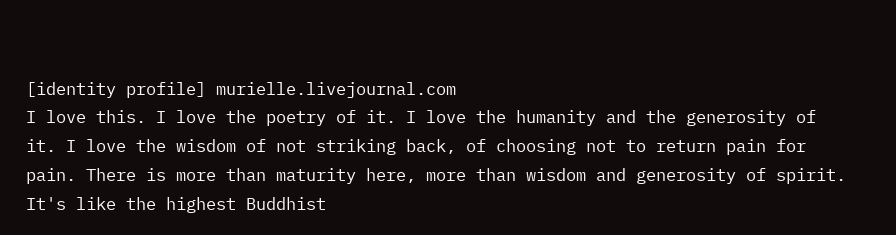[identity profile] murielle.livejournal.com
I love this. I love the poetry of it. I love the humanity and the generosity of it. I love the wisdom of not striking back, of choosing not to return pain for pain. There is more than maturity here, more than wisdom and generosity of spirit. It's like the highest Buddhist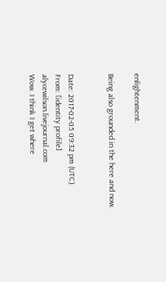enlightenment.

Being also grounded in the here and now.


Date: 2017-02-05 09:32 pm (UTC)
From: [identity profile] alycewilson.livejournal.com
Wow. I think I get where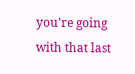you're going with that last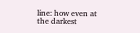line: how even at the darkest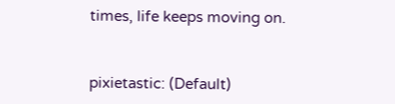times, life keeps moving on.


pixietastic: (Default)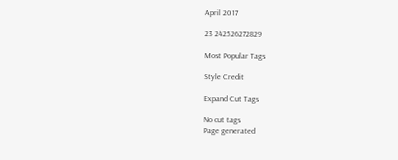April 2017

23 242526272829

Most Popular Tags

Style Credit

Expand Cut Tags

No cut tags
Page generated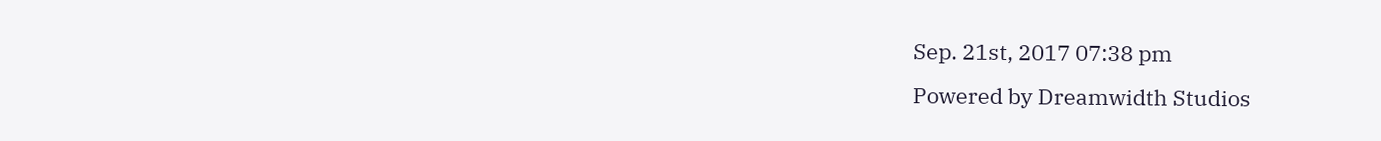Sep. 21st, 2017 07:38 pm
Powered by Dreamwidth Studios